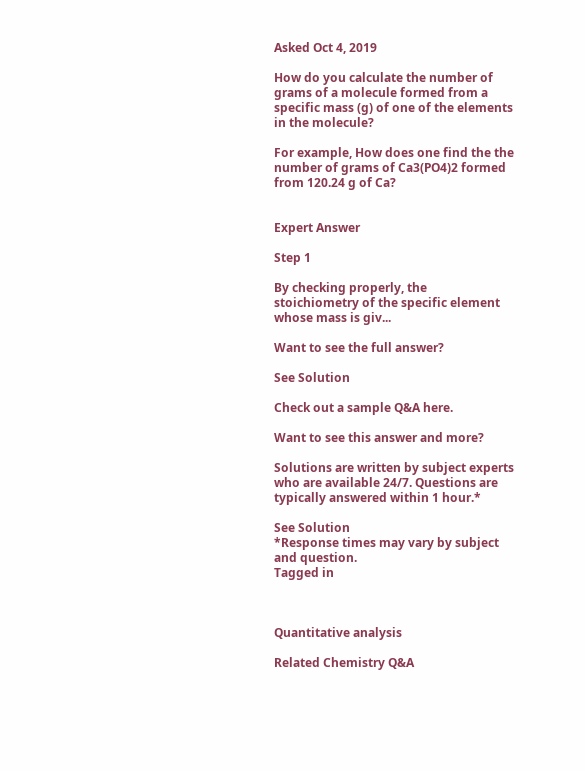Asked Oct 4, 2019

How do you calculate the number of grams of a molecule formed from a specific mass (g) of one of the elements in the molecule?

For example, How does one find the the number of grams of Ca3(PO4)2 formed from 120.24 g of Ca?


Expert Answer

Step 1

By checking properly, the stoichiometry of the specific element whose mass is giv...

Want to see the full answer?

See Solution

Check out a sample Q&A here.

Want to see this answer and more?

Solutions are written by subject experts who are available 24/7. Questions are typically answered within 1 hour.*

See Solution
*Response times may vary by subject and question.
Tagged in



Quantitative analysis

Related Chemistry Q&A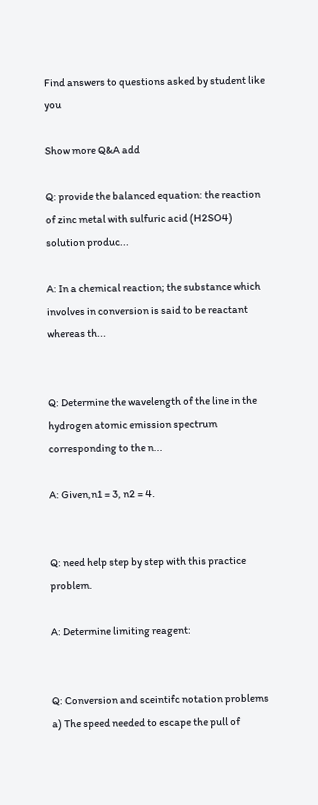Find answers to questions asked by student like you

Show more Q&A add

Q: provide the balanced equation: the reaction of zinc metal with sulfuric acid (H2SO4) solution produc...

A: In a chemical reaction; the substance which involves in conversion is said to be reactant whereas th...


Q: Determine the wavelength of the line in the hydrogen atomic emission spectrum corresponding to the n...

A: Given,n1 = 3, n2 = 4.


Q: need help step by step with this practice problem.

A: Determine limiting reagent:


Q: Conversion and sceintifc notation problems a) The speed needed to escape the pull of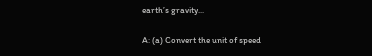earth’s gravity...

A: (a) Convert the unit of speed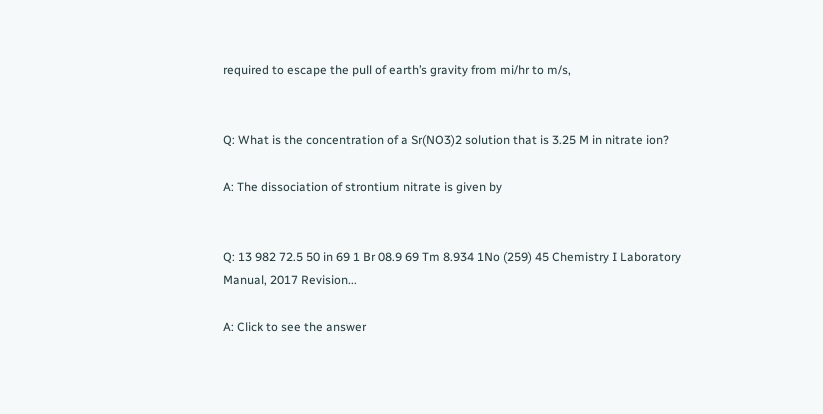required to escape the pull of earth’s gravity from mi/hr to m/s,


Q: What is the concentration of a Sr(NO3)2 solution that is 3.25 M in nitrate ion?

A: The dissociation of strontium nitrate is given by


Q: 13 982 72.5 50 in 69 1 Br 08.9 69 Tm 8.934 1No (259) 45 Chemistry I Laboratory Manual, 2017 Revision...

A: Click to see the answer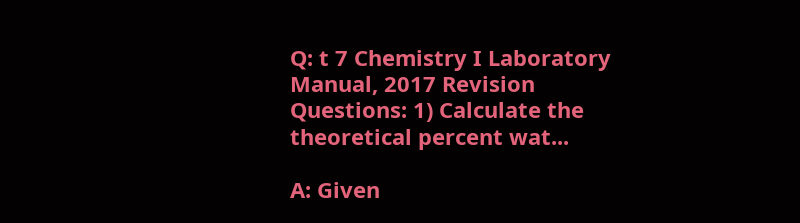Q: t 7 Chemistry I Laboratory Manual, 2017 Revision Questions: 1) Calculate the theoretical percent wat...

A: Given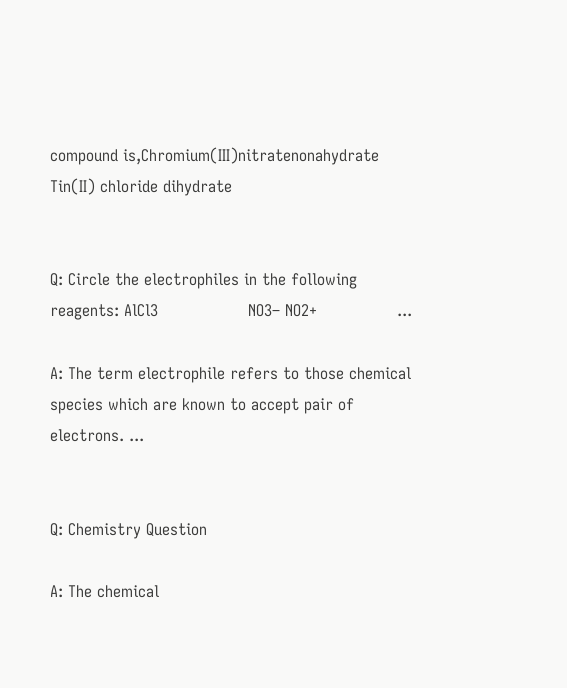compound is,Chromium(III)nitratenonahydrate Tin(II) chloride dihydrate


Q: Circle the electrophiles in the following reagents: AlCl3                  NO3– NO2+                ...

A: The term electrophile refers to those chemical species which are known to accept pair of electrons. ...


Q: Chemistry Question

A: The chemical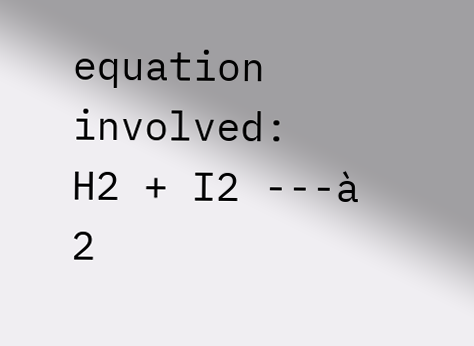equation involved:                        H2 + I2 ---à  2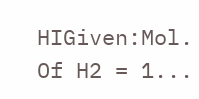HIGiven:Mol. Of H2 = 1...